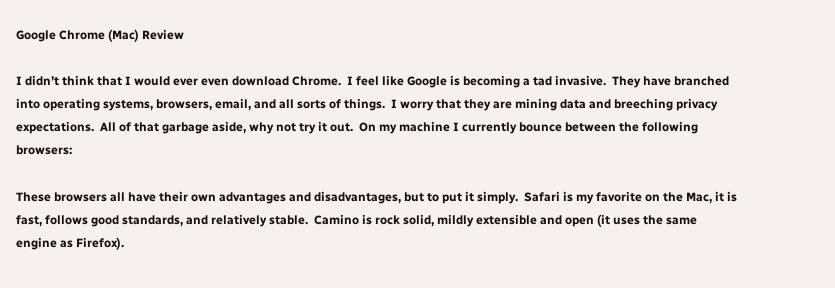Google Chrome (Mac) Review

I didn’t think that I would ever even download Chrome.  I feel like Google is becoming a tad invasive.  They have branched into operating systems, browsers, email, and all sorts of things.  I worry that they are mining data and breeching privacy expectations.  All of that garbage aside, why not try it out.  On my machine I currently bounce between the following browsers:

These browsers all have their own advantages and disadvantages, but to put it simply.  Safari is my favorite on the Mac, it is fast, follows good standards, and relatively stable.  Camino is rock solid, mildly extensible and open (it uses the same engine as Firefox).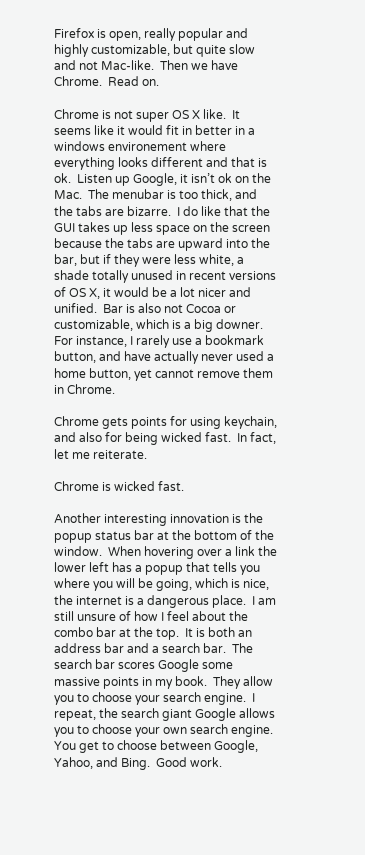Firefox is open, really popular and highly customizable, but quite slow and not Mac-like.  Then we have Chrome.  Read on.

Chrome is not super OS X like.  It seems like it would fit in better in a windows environement where everything looks different and that is ok.  Listen up Google, it isn’t ok on the Mac.  The menubar is too thick, and the tabs are bizarre.  I do like that the GUI takes up less space on the screen because the tabs are upward into the bar, but if they were less white, a shade totally unused in recent versions of OS X, it would be a lot nicer and unified.  Bar is also not Cocoa or customizable, which is a big downer.  For instance, I rarely use a bookmark button, and have actually never used a home button, yet cannot remove them in Chrome.

Chrome gets points for using keychain, and also for being wicked fast.  In fact, let me reiterate.

Chrome is wicked fast.

Another interesting innovation is the popup status bar at the bottom of the window.  When hovering over a link the lower left has a popup that tells you where you will be going, which is nice, the internet is a dangerous place.  I am still unsure of how I feel about the combo bar at the top.  It is both an address bar and a search bar.  The search bar scores Google some massive points in my book.  They allow you to choose your search engine.  I repeat, the search giant Google allows you to choose your own search engine.  You get to choose between Google, Yahoo, and Bing.  Good work.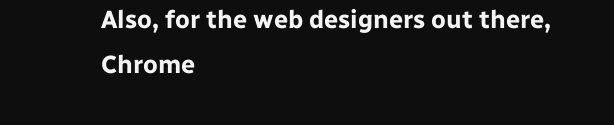Also, for the web designers out there, Chrome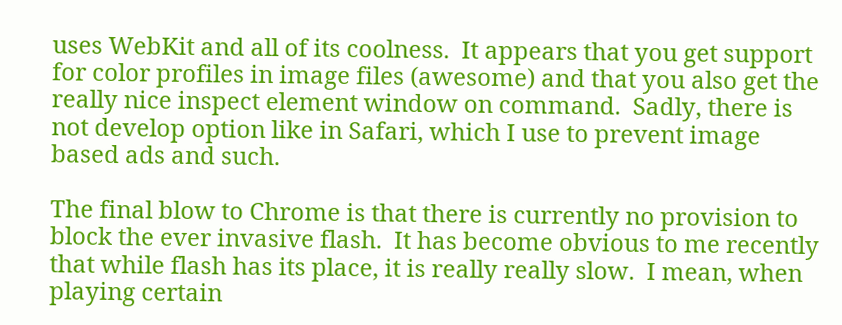uses WebKit and all of its coolness.  It appears that you get support for color profiles in image files (awesome) and that you also get the really nice inspect element window on command.  Sadly, there is not develop option like in Safari, which I use to prevent image based ads and such.

The final blow to Chrome is that there is currently no provision to block the ever invasive flash.  It has become obvious to me recently that while flash has its place, it is really really slow.  I mean, when playing certain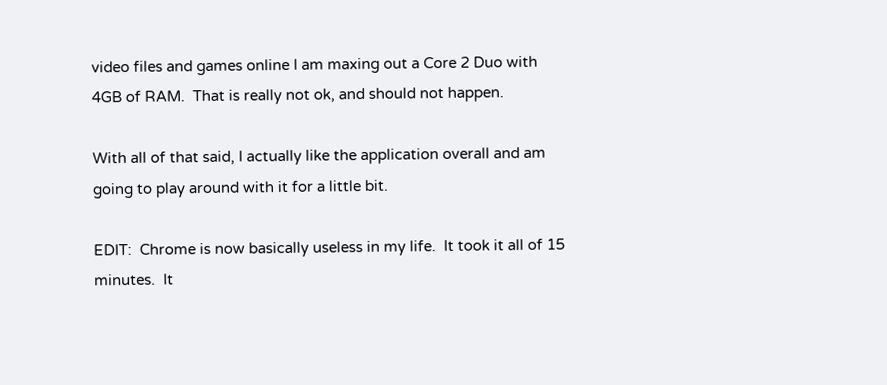video files and games online I am maxing out a Core 2 Duo with 4GB of RAM.  That is really not ok, and should not happen.

With all of that said, I actually like the application overall and am going to play around with it for a little bit.

EDIT:  Chrome is now basically useless in my life.  It took it all of 15 minutes.  It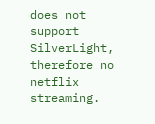does not support SilverLight, therefore no netflix streaming.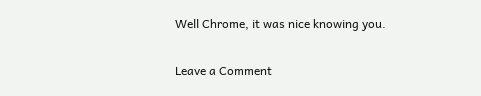Well Chrome, it was nice knowing you.

Leave a Comment